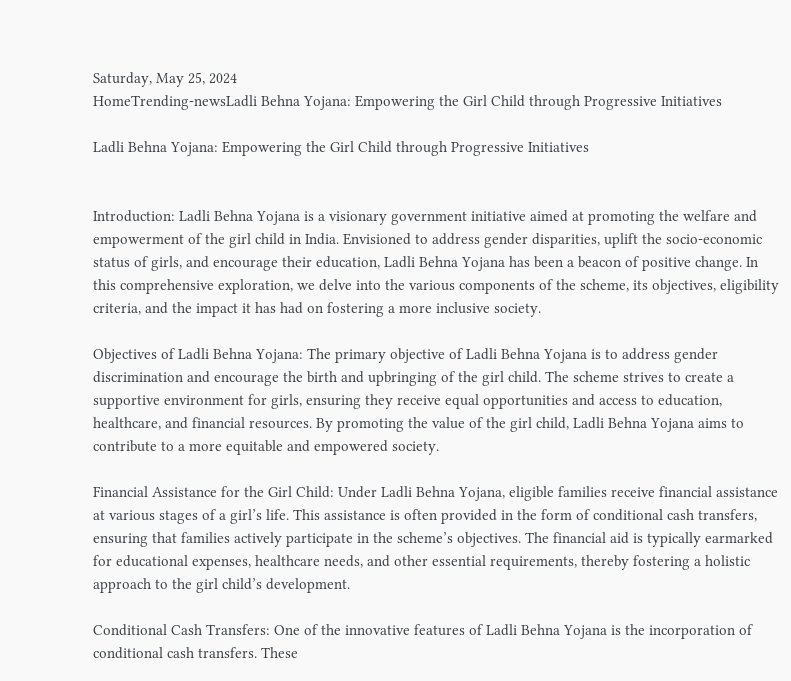Saturday, May 25, 2024
HomeTrending-newsLadli Behna Yojana: Empowering the Girl Child through Progressive Initiatives

Ladli Behna Yojana: Empowering the Girl Child through Progressive Initiatives


Introduction: Ladli Behna Yojana is a visionary government initiative aimed at promoting the welfare and empowerment of the girl child in India. Envisioned to address gender disparities, uplift the socio-economic status of girls, and encourage their education, Ladli Behna Yojana has been a beacon of positive change. In this comprehensive exploration, we delve into the various components of the scheme, its objectives, eligibility criteria, and the impact it has had on fostering a more inclusive society.

Objectives of Ladli Behna Yojana: The primary objective of Ladli Behna Yojana is to address gender discrimination and encourage the birth and upbringing of the girl child. The scheme strives to create a supportive environment for girls, ensuring they receive equal opportunities and access to education, healthcare, and financial resources. By promoting the value of the girl child, Ladli Behna Yojana aims to contribute to a more equitable and empowered society.

Financial Assistance for the Girl Child: Under Ladli Behna Yojana, eligible families receive financial assistance at various stages of a girl’s life. This assistance is often provided in the form of conditional cash transfers, ensuring that families actively participate in the scheme’s objectives. The financial aid is typically earmarked for educational expenses, healthcare needs, and other essential requirements, thereby fostering a holistic approach to the girl child’s development.

Conditional Cash Transfers: One of the innovative features of Ladli Behna Yojana is the incorporation of conditional cash transfers. These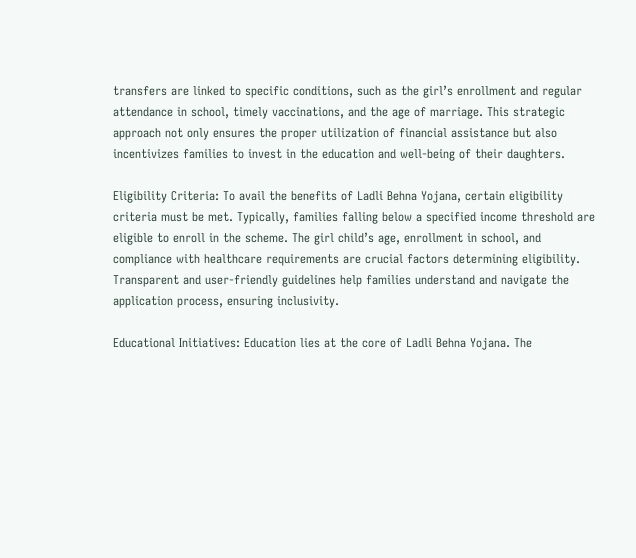transfers are linked to specific conditions, such as the girl’s enrollment and regular attendance in school, timely vaccinations, and the age of marriage. This strategic approach not only ensures the proper utilization of financial assistance but also incentivizes families to invest in the education and well-being of their daughters.

Eligibility Criteria: To avail the benefits of Ladli Behna Yojana, certain eligibility criteria must be met. Typically, families falling below a specified income threshold are eligible to enroll in the scheme. The girl child’s age, enrollment in school, and compliance with healthcare requirements are crucial factors determining eligibility. Transparent and user-friendly guidelines help families understand and navigate the application process, ensuring inclusivity.

Educational Initiatives: Education lies at the core of Ladli Behna Yojana. The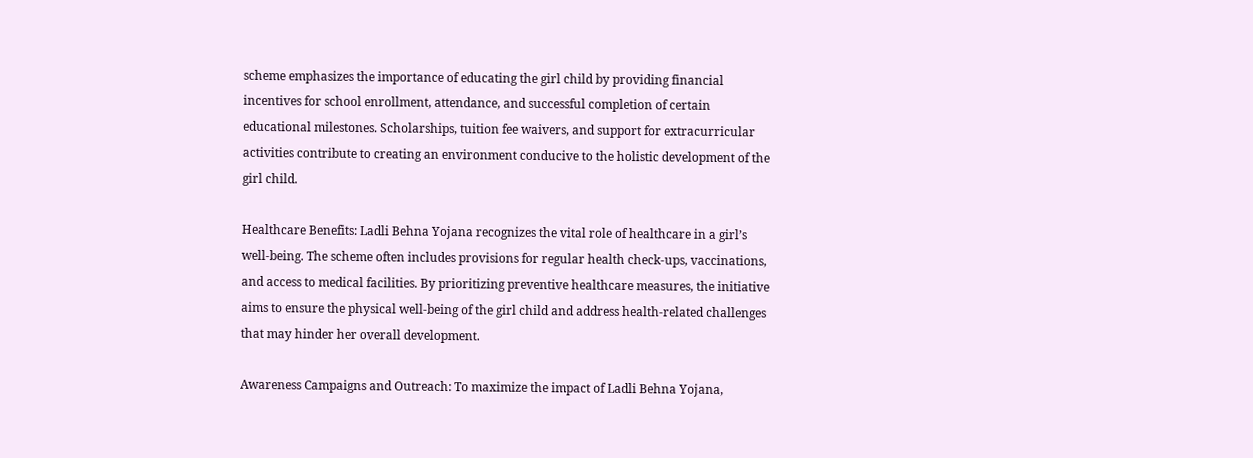scheme emphasizes the importance of educating the girl child by providing financial incentives for school enrollment, attendance, and successful completion of certain educational milestones. Scholarships, tuition fee waivers, and support for extracurricular activities contribute to creating an environment conducive to the holistic development of the girl child.

Healthcare Benefits: Ladli Behna Yojana recognizes the vital role of healthcare in a girl’s well-being. The scheme often includes provisions for regular health check-ups, vaccinations, and access to medical facilities. By prioritizing preventive healthcare measures, the initiative aims to ensure the physical well-being of the girl child and address health-related challenges that may hinder her overall development.

Awareness Campaigns and Outreach: To maximize the impact of Ladli Behna Yojana,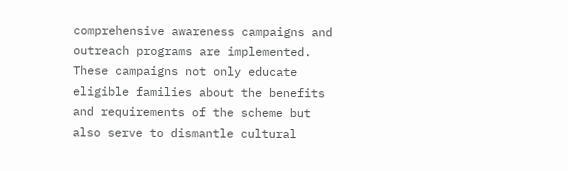comprehensive awareness campaigns and outreach programs are implemented. These campaigns not only educate eligible families about the benefits and requirements of the scheme but also serve to dismantle cultural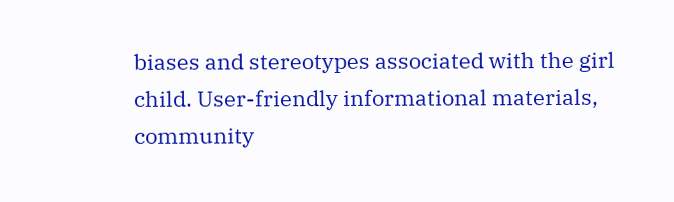biases and stereotypes associated with the girl child. User-friendly informational materials, community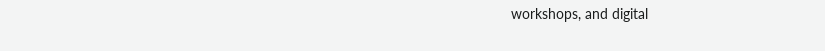workshops, and digital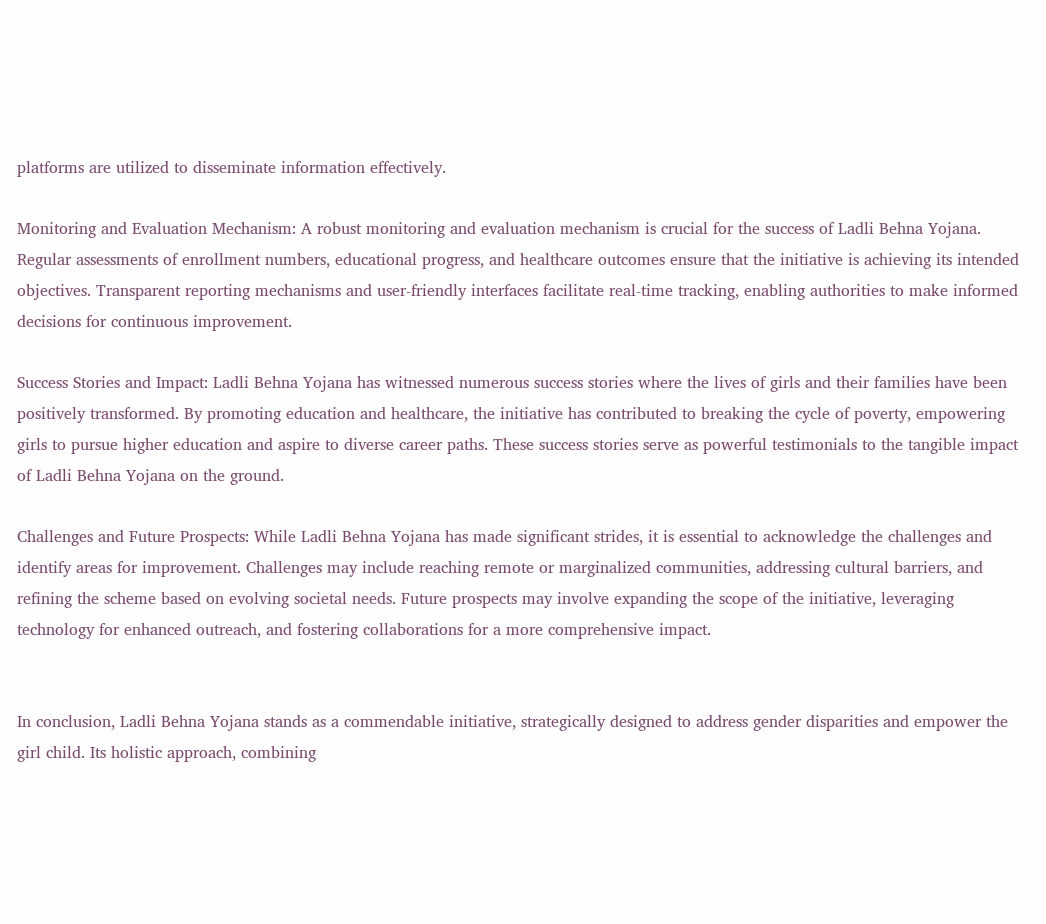platforms are utilized to disseminate information effectively.

Monitoring and Evaluation Mechanism: A robust monitoring and evaluation mechanism is crucial for the success of Ladli Behna Yojana. Regular assessments of enrollment numbers, educational progress, and healthcare outcomes ensure that the initiative is achieving its intended objectives. Transparent reporting mechanisms and user-friendly interfaces facilitate real-time tracking, enabling authorities to make informed decisions for continuous improvement.

Success Stories and Impact: Ladli Behna Yojana has witnessed numerous success stories where the lives of girls and their families have been positively transformed. By promoting education and healthcare, the initiative has contributed to breaking the cycle of poverty, empowering girls to pursue higher education and aspire to diverse career paths. These success stories serve as powerful testimonials to the tangible impact of Ladli Behna Yojana on the ground.

Challenges and Future Prospects: While Ladli Behna Yojana has made significant strides, it is essential to acknowledge the challenges and identify areas for improvement. Challenges may include reaching remote or marginalized communities, addressing cultural barriers, and refining the scheme based on evolving societal needs. Future prospects may involve expanding the scope of the initiative, leveraging technology for enhanced outreach, and fostering collaborations for a more comprehensive impact.


In conclusion, Ladli Behna Yojana stands as a commendable initiative, strategically designed to address gender disparities and empower the girl child. Its holistic approach, combining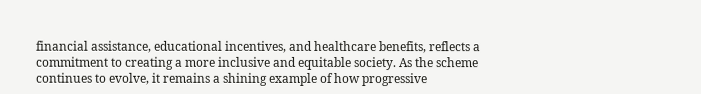financial assistance, educational incentives, and healthcare benefits, reflects a commitment to creating a more inclusive and equitable society. As the scheme continues to evolve, it remains a shining example of how progressive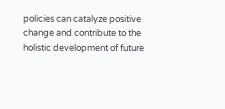policies can catalyze positive change and contribute to the holistic development of future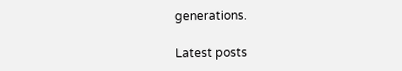generations.

Latest posts